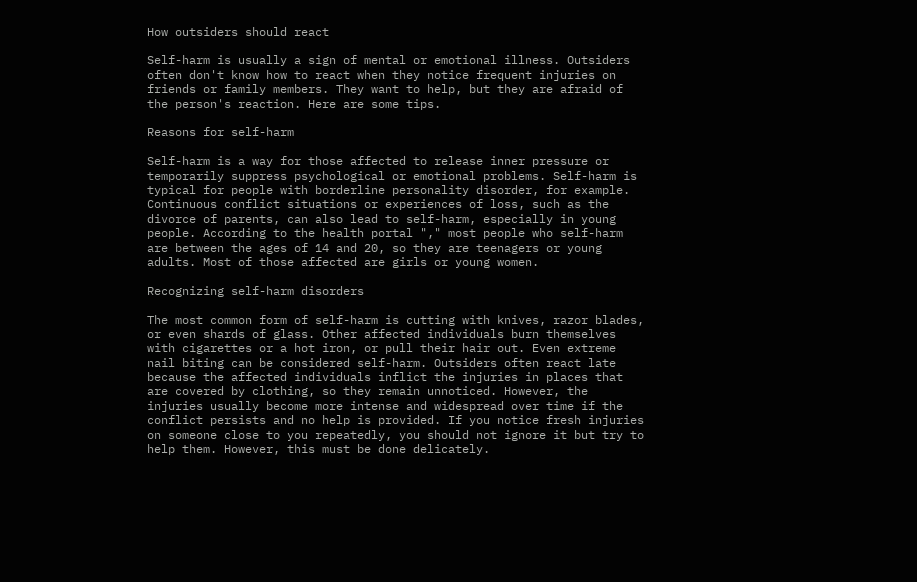How outsiders should react

Self-harm is usually a sign of mental or emotional illness. Outsiders often don't know how to react when they notice frequent injuries on friends or family members. They want to help, but they are afraid of the person's reaction. Here are some tips.

Reasons for self-harm

Self-harm is a way for those affected to release inner pressure or temporarily suppress psychological or emotional problems. Self-harm is typical for people with borderline personality disorder, for example. Continuous conflict situations or experiences of loss, such as the divorce of parents, can also lead to self-harm, especially in young people. According to the health portal "," most people who self-harm are between the ages of 14 and 20, so they are teenagers or young adults. Most of those affected are girls or young women.

Recognizing self-harm disorders

The most common form of self-harm is cutting with knives, razor blades, or even shards of glass. Other affected individuals burn themselves with cigarettes or a hot iron, or pull their hair out. Even extreme nail biting can be considered self-harm. Outsiders often react late because the affected individuals inflict the injuries in places that are covered by clothing, so they remain unnoticed. However, the injuries usually become more intense and widespread over time if the conflict persists and no help is provided. If you notice fresh injuries on someone close to you repeatedly, you should not ignore it but try to help them. However, this must be done delicately.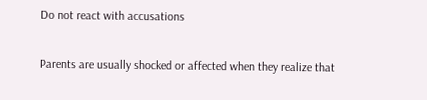Do not react with accusations

Parents are usually shocked or affected when they realize that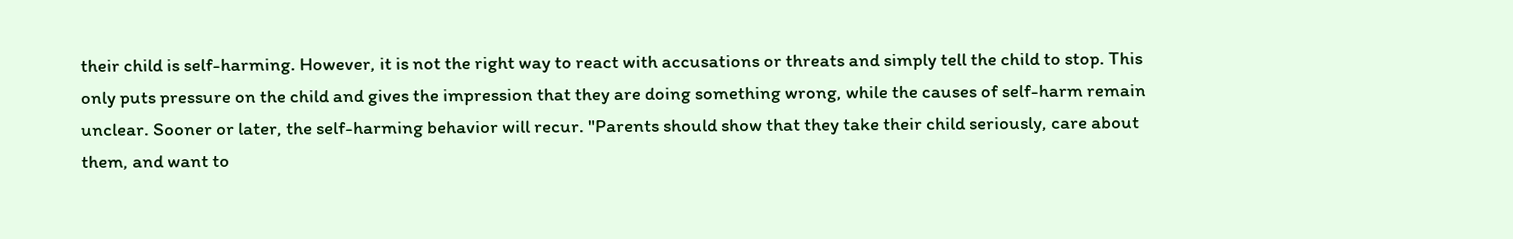their child is self-harming. However, it is not the right way to react with accusations or threats and simply tell the child to stop. This only puts pressure on the child and gives the impression that they are doing something wrong, while the causes of self-harm remain unclear. Sooner or later, the self-harming behavior will recur. "Parents should show that they take their child seriously, care about them, and want to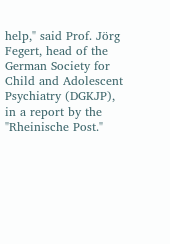help," said Prof. Jörg Fegert, head of the German Society for Child and Adolescent Psychiatry (DGKJP), in a report by the "Rheinische Post."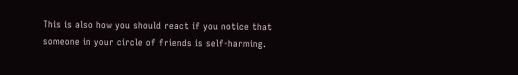This is also how you should react if you notice that someone in your circle of friends is self-harming.